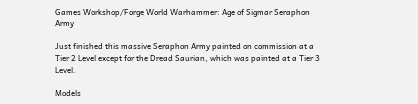Games Workshop/Forge World Warhammer: Age of Sigmar Seraphon Army

Just finished this massive Seraphon Army painted on commission at a Tier 2 Level except for the Dread Saurian, which was painted at a Tier 3 Level.

Models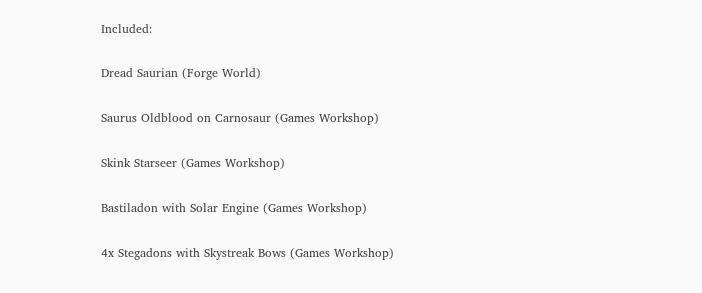Included:

Dread Saurian (Forge World)

Saurus Oldblood on Carnosaur (Games Workshop)

Skink Starseer (Games Workshop)

Bastiladon with Solar Engine (Games Workshop)

4x Stegadons with Skystreak Bows (Games Workshop)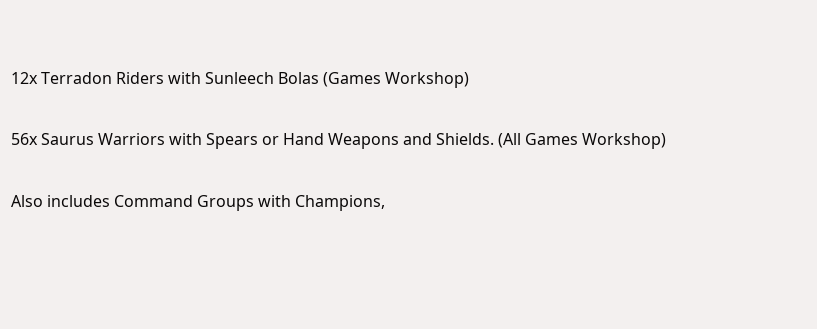12x Terradon Riders with Sunleech Bolas (Games Workshop)

56x Saurus Warriors with Spears or Hand Weapons and Shields. (All Games Workshop)

Also includes Command Groups with Champions,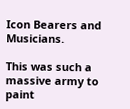Icon Bearers and Musicians.

This was such a massive army to paint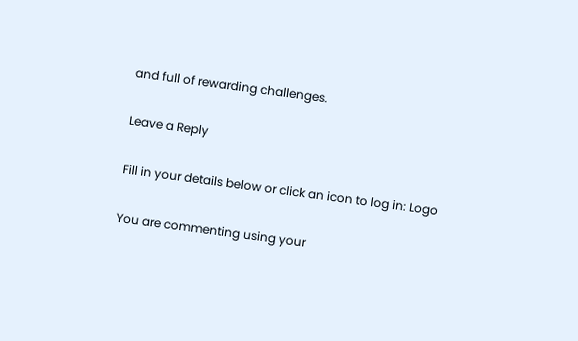and full of rewarding challenges.

Leave a Reply

Fill in your details below or click an icon to log in: Logo

You are commenting using your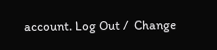account. Log Out /  Change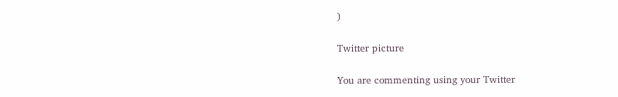)

Twitter picture

You are commenting using your Twitter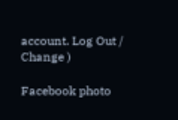account. Log Out /  Change )

Facebook photo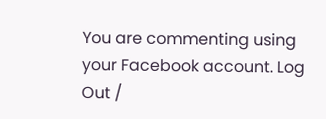You are commenting using your Facebook account. Log Out /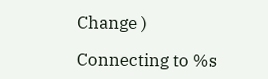Change )

Connecting to %s